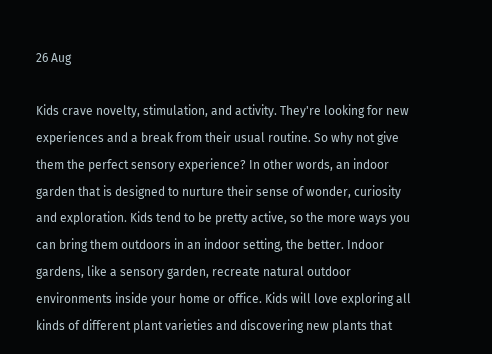26 Aug

Kids crave novelty, stimulation, and activity. They're looking for new experiences and a break from their usual routine. So why not give them the perfect sensory experience? In other words, an indoor garden that is designed to nurture their sense of wonder, curiosity and exploration. Kids tend to be pretty active, so the more ways you can bring them outdoors in an indoor setting, the better. Indoor gardens, like a sensory garden, recreate natural outdoor environments inside your home or office. Kids will love exploring all kinds of different plant varieties and discovering new plants that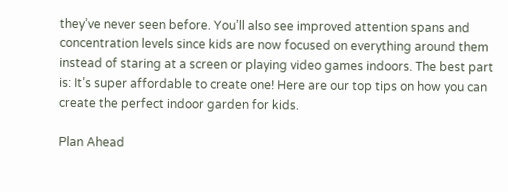they’ve never seen before. You’ll also see improved attention spans and concentration levels since kids are now focused on everything around them instead of staring at a screen or playing video games indoors. The best part is: It’s super affordable to create one! Here are our top tips on how you can create the perfect indoor garden for kids.

Plan Ahead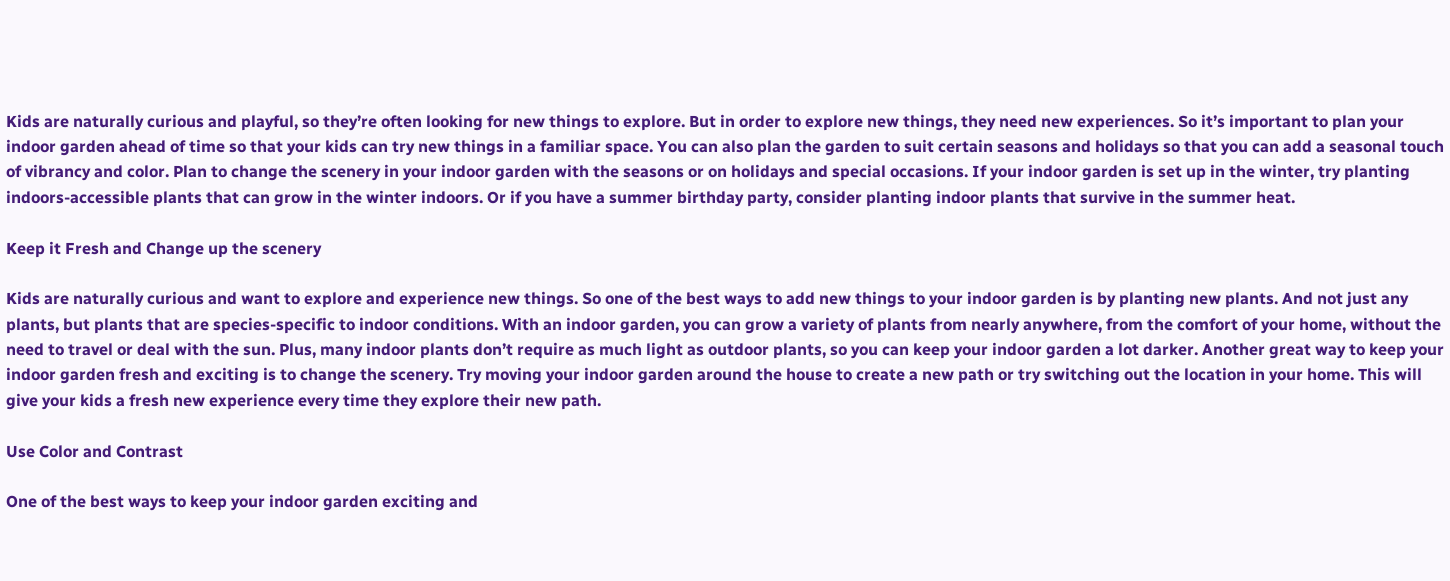Kids are naturally curious and playful, so they’re often looking for new things to explore. But in order to explore new things, they need new experiences. So it’s important to plan your indoor garden ahead of time so that your kids can try new things in a familiar space. You can also plan the garden to suit certain seasons and holidays so that you can add a seasonal touch of vibrancy and color. Plan to change the scenery in your indoor garden with the seasons or on holidays and special occasions. If your indoor garden is set up in the winter, try planting indoors-accessible plants that can grow in the winter indoors. Or if you have a summer birthday party, consider planting indoor plants that survive in the summer heat.

Keep it Fresh and Change up the scenery

Kids are naturally curious and want to explore and experience new things. So one of the best ways to add new things to your indoor garden is by planting new plants. And not just any plants, but plants that are species-specific to indoor conditions. With an indoor garden, you can grow a variety of plants from nearly anywhere, from the comfort of your home, without the need to travel or deal with the sun. Plus, many indoor plants don’t require as much light as outdoor plants, so you can keep your indoor garden a lot darker. Another great way to keep your indoor garden fresh and exciting is to change the scenery. Try moving your indoor garden around the house to create a new path or try switching out the location in your home. This will give your kids a fresh new experience every time they explore their new path.

Use Color and Contrast

One of the best ways to keep your indoor garden exciting and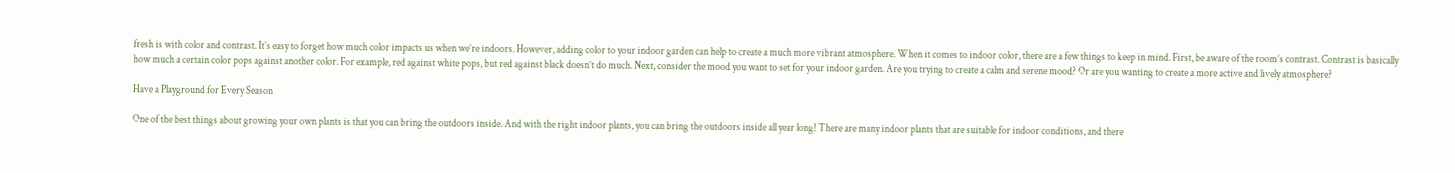fresh is with color and contrast. It’s easy to forget how much color impacts us when we’re indoors. However, adding color to your indoor garden can help to create a much more vibrant atmosphere. When it comes to indoor color, there are a few things to keep in mind. First, be aware of the room’s contrast. Contrast is basically how much a certain color pops against another color. For example, red against white pops, but red against black doesn’t do much. Next, consider the mood you want to set for your indoor garden. Are you trying to create a calm and serene mood? Or are you wanting to create a more active and lively atmosphere?

Have a Playground for Every Season

One of the best things about growing your own plants is that you can bring the outdoors inside. And with the right indoor plants, you can bring the outdoors inside all year long! There are many indoor plants that are suitable for indoor conditions, and there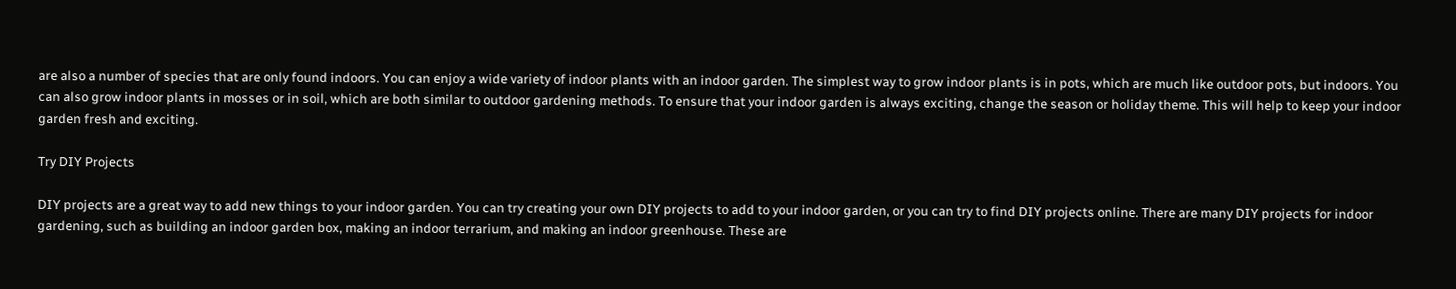are also a number of species that are only found indoors. You can enjoy a wide variety of indoor plants with an indoor garden. The simplest way to grow indoor plants is in pots, which are much like outdoor pots, but indoors. You can also grow indoor plants in mosses or in soil, which are both similar to outdoor gardening methods. To ensure that your indoor garden is always exciting, change the season or holiday theme. This will help to keep your indoor garden fresh and exciting.

Try DIY Projects

DIY projects are a great way to add new things to your indoor garden. You can try creating your own DIY projects to add to your indoor garden, or you can try to find DIY projects online. There are many DIY projects for indoor gardening, such as building an indoor garden box, making an indoor terrarium, and making an indoor greenhouse. These are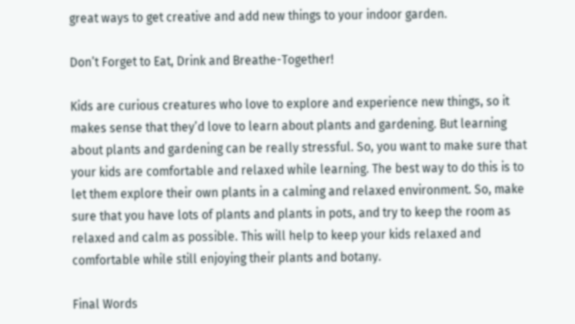great ways to get creative and add new things to your indoor garden.

Don’t Forget to Eat, Drink and Breathe-Together!

Kids are curious creatures who love to explore and experience new things, so it makes sense that they’d love to learn about plants and gardening. But learning about plants and gardening can be really stressful. So, you want to make sure that your kids are comfortable and relaxed while learning. The best way to do this is to let them explore their own plants in a calming and relaxed environment. So, make sure that you have lots of plants and plants in pots, and try to keep the room as relaxed and calm as possible. This will help to keep your kids relaxed and comfortable while still enjoying their plants and botany.

Final Words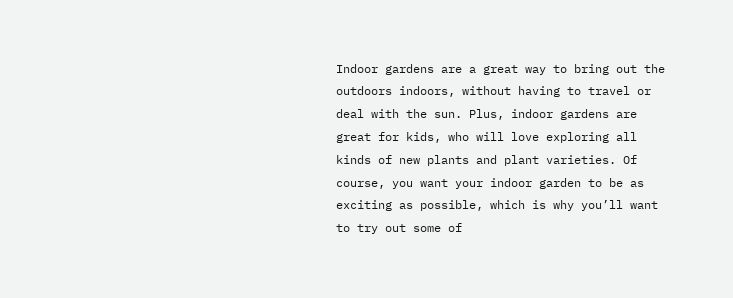Indoor gardens are a great way to bring out the outdoors indoors, without having to travel or deal with the sun. Plus, indoor gardens are great for kids, who will love exploring all kinds of new plants and plant varieties. Of course, you want your indoor garden to be as exciting as possible, which is why you’ll want to try out some of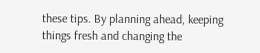these tips. By planning ahead, keeping things fresh and changing the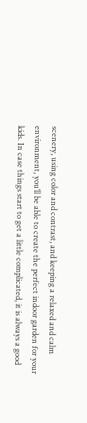scenery, using color and contrast, and keeping a relaxed and calm environment, you’ll be able to create the perfect indoor garden for your kids. In case things start to get a little complicated, it is always a good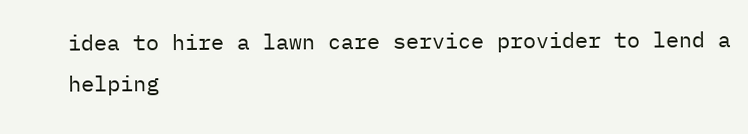idea to hire a lawn care service provider to lend a helping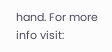hand. For more info visit: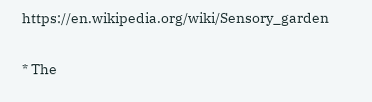https://en.wikipedia.org/wiki/Sensory_garden

* The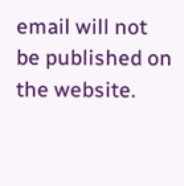email will not be published on the website.